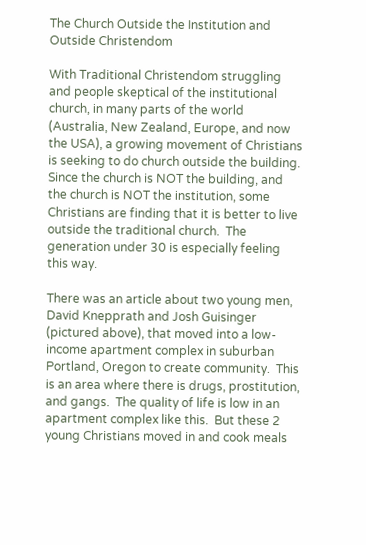The Church Outside the Institution and Outside Christendom

With Traditional Christendom struggling and people skeptical of the institutional church, in many parts of the world (Australia, New Zealand, Europe, and now the USA), a growing movement of Christians is seeking to do church outside the building.  Since the church is NOT the building, and the church is NOT the institution, some Christians are finding that it is better to live outside the traditional church.  The generation under 30 is especially feeling this way.

There was an article about two young men,   David Knepprath and Josh Guisinger  (pictured above), that moved into a low-income apartment complex in suburban Portland, Oregon to create community.  This is an area where there is drugs, prostitution, and gangs.  The quality of life is low in an apartment complex like this.  But these 2 young Christians moved in and cook meals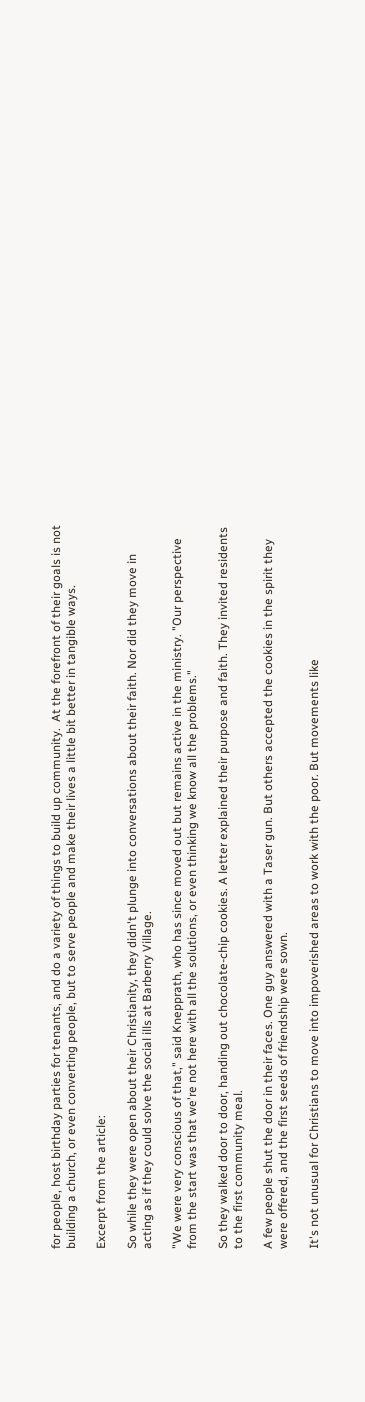for people, host birthday parties for tenants, and do a variety of things to build up community.  At the forefront of their goals is not building a church, or even converting people, but to serve people and make their lives a little bit better in tangible ways.

Excerpt from the article:

So while they were open about their Christianity, they didn't plunge into conversations about their faith. Nor did they move in acting as if they could solve the social ills at Barberry Village.

"We were very conscious of that," said Knepprath, who has since moved out but remains active in the ministry. "Our perspective from the start was that we're not here with all the solutions, or even thinking we know all the problems."

So they walked door to door, handing out chocolate-chip cookies. A letter explained their purpose and faith. They invited residents to the first community meal.

A few people shut the door in their faces. One guy answered with a Taser gun. But others accepted the cookies in the spirit they were offered, and the first seeds of friendship were sown.

It's not unusual for Christians to move into impoverished areas to work with the poor. But movements like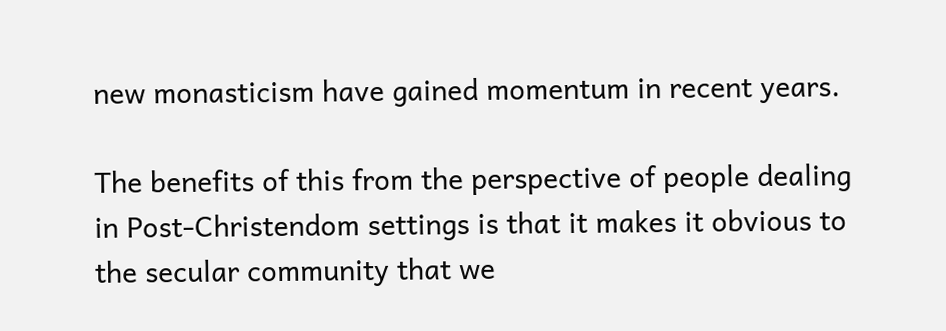new monasticism have gained momentum in recent years.

The benefits of this from the perspective of people dealing in Post-Christendom settings is that it makes it obvious to the secular community that we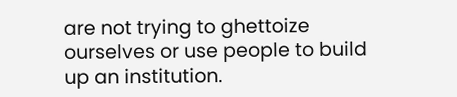are not trying to ghettoize ourselves or use people to build up an institution.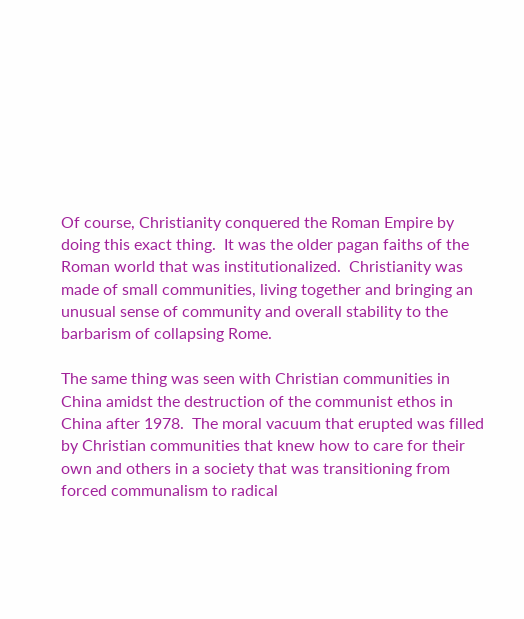Of course, Christianity conquered the Roman Empire by doing this exact thing.  It was the older pagan faiths of the Roman world that was institutionalized.  Christianity was made of small communities, living together and bringing an unusual sense of community and overall stability to the barbarism of collapsing Rome.

The same thing was seen with Christian communities in China amidst the destruction of the communist ethos in China after 1978.  The moral vacuum that erupted was filled by Christian communities that knew how to care for their own and others in a society that was transitioning from forced communalism to radical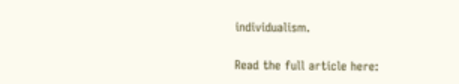individualism.

Read the full article here: